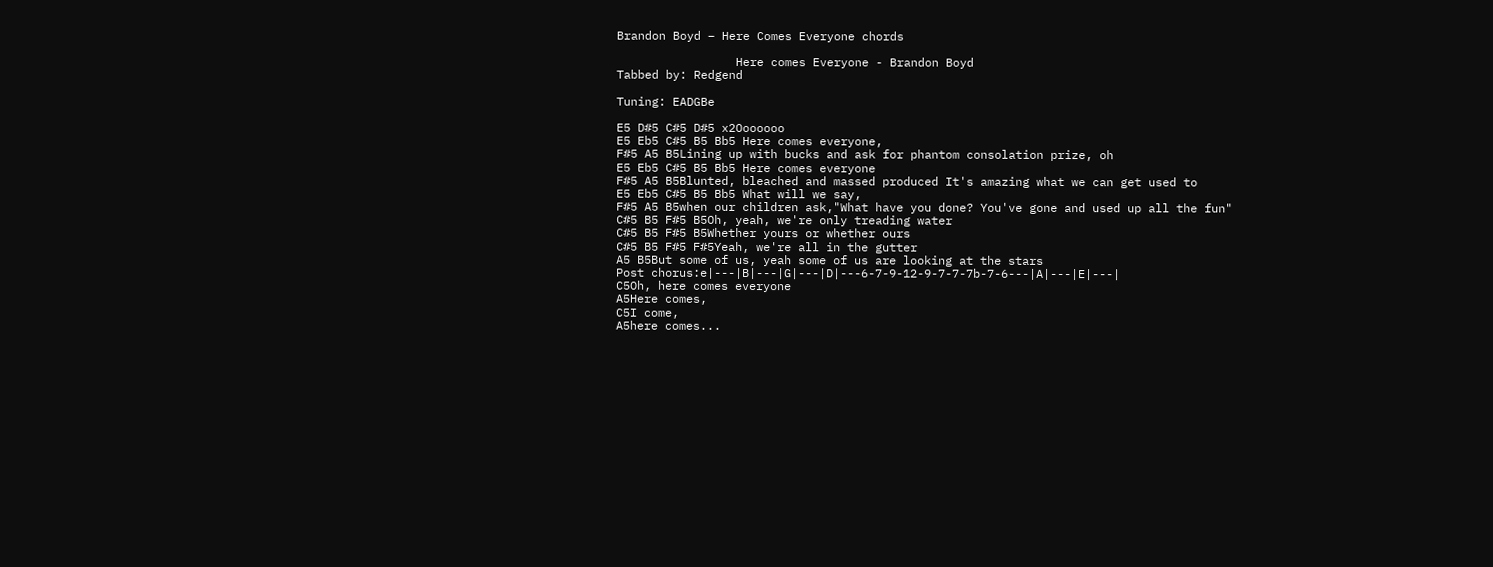Brandon Boyd – Here Comes Everyone chords

                 Here comes Everyone - Brandon Boyd
Tabbed by: Redgend

Tuning: EADGBe

E5 D#5 C#5 D#5 x2Ooooooo
E5 Eb5 C#5 B5 Bb5 Here comes everyone,
F#5 A5 B5Lining up with bucks and ask for phantom consolation prize, oh
E5 Eb5 C#5 B5 Bb5 Here comes everyone
F#5 A5 B5Blunted, bleached and massed produced It's amazing what we can get used to
E5 Eb5 C#5 B5 Bb5 What will we say,
F#5 A5 B5when our children ask,"What have you done? You've gone and used up all the fun"
C#5 B5 F#5 B5Oh, yeah, we're only treading water
C#5 B5 F#5 B5Whether yours or whether ours
C#5 B5 F#5 F#5Yeah, we're all in the gutter
A5 B5But some of us, yeah some of us are looking at the stars
Post chorus:e|---|B|---|G|---|D|---6-7-9-12-9-7-7-7b-7-6---|A|---|E|---|
C5Oh, here comes everyone
A5Here comes,
C5I come,
A5here comes...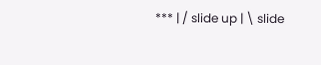*** | / slide up | \ slide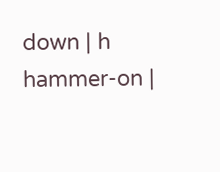down | h hammer-on |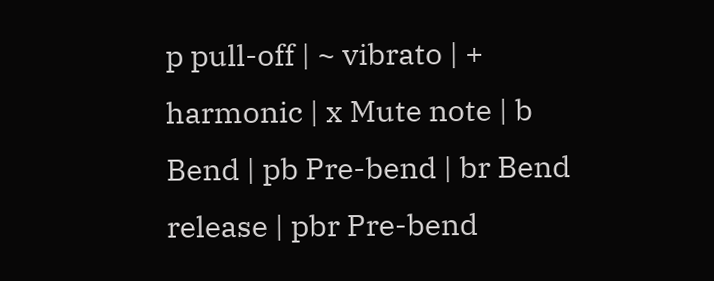p pull-off | ~ vibrato | + harmonic | x Mute note | b Bend | pb Pre-bend | br Bend release | pbr Pre-bend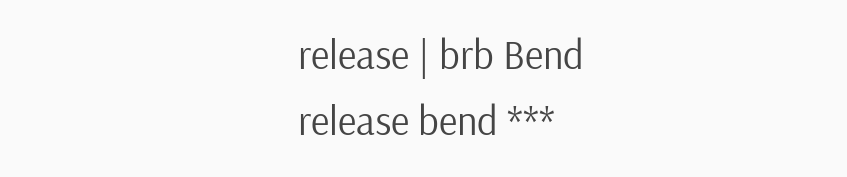release | brb Bend release bend ***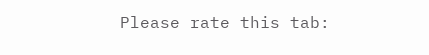Please rate this tab: